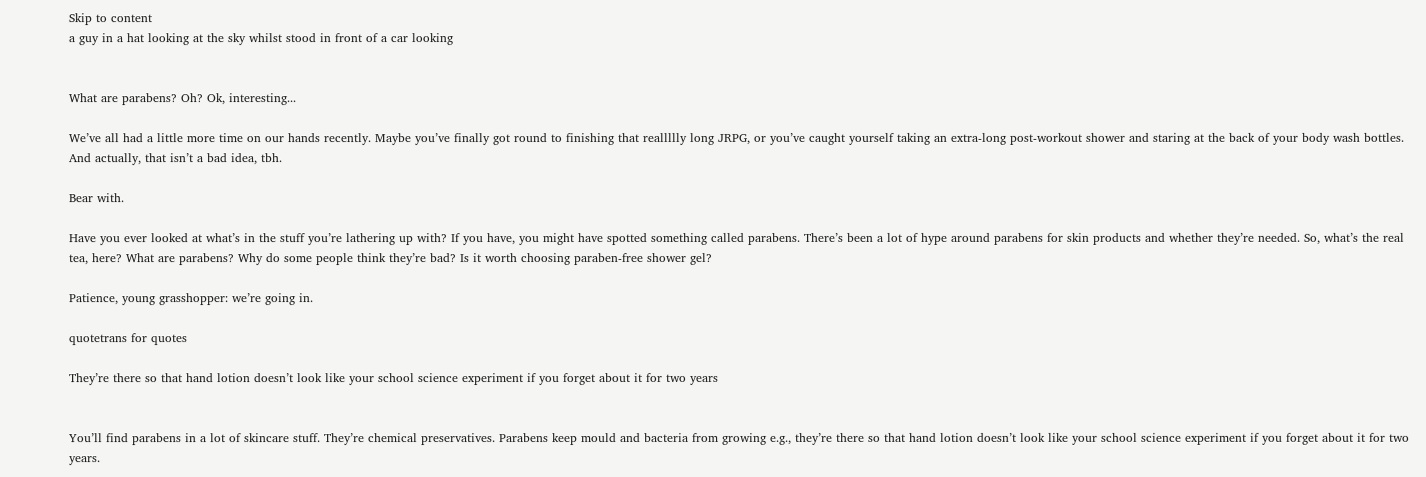Skip to content
a guy in a hat looking at the sky whilst stood in front of a car looking


What are parabens? Oh? Ok, interesting...

We’ve all had a little more time on our hands recently. Maybe you’ve finally got round to finishing that reallllly long JRPG, or you’ve caught yourself taking an extra-long post-workout shower and staring at the back of your body wash bottles. And actually, that isn’t a bad idea, tbh.

Bear with.

Have you ever looked at what’s in the stuff you’re lathering up with? If you have, you might have spotted something called parabens. There’s been a lot of hype around parabens for skin products and whether they’re needed. So, what’s the real tea, here? What are parabens? Why do some people think they’re bad? Is it worth choosing paraben-free shower gel?

Patience, young grasshopper: we’re going in.

quotetrans for quotes

They’re there so that hand lotion doesn’t look like your school science experiment if you forget about it for two years


You’ll find parabens in a lot of skincare stuff. They’re chemical preservatives. Parabens keep mould and bacteria from growing e.g., they’re there so that hand lotion doesn’t look like your school science experiment if you forget about it for two years.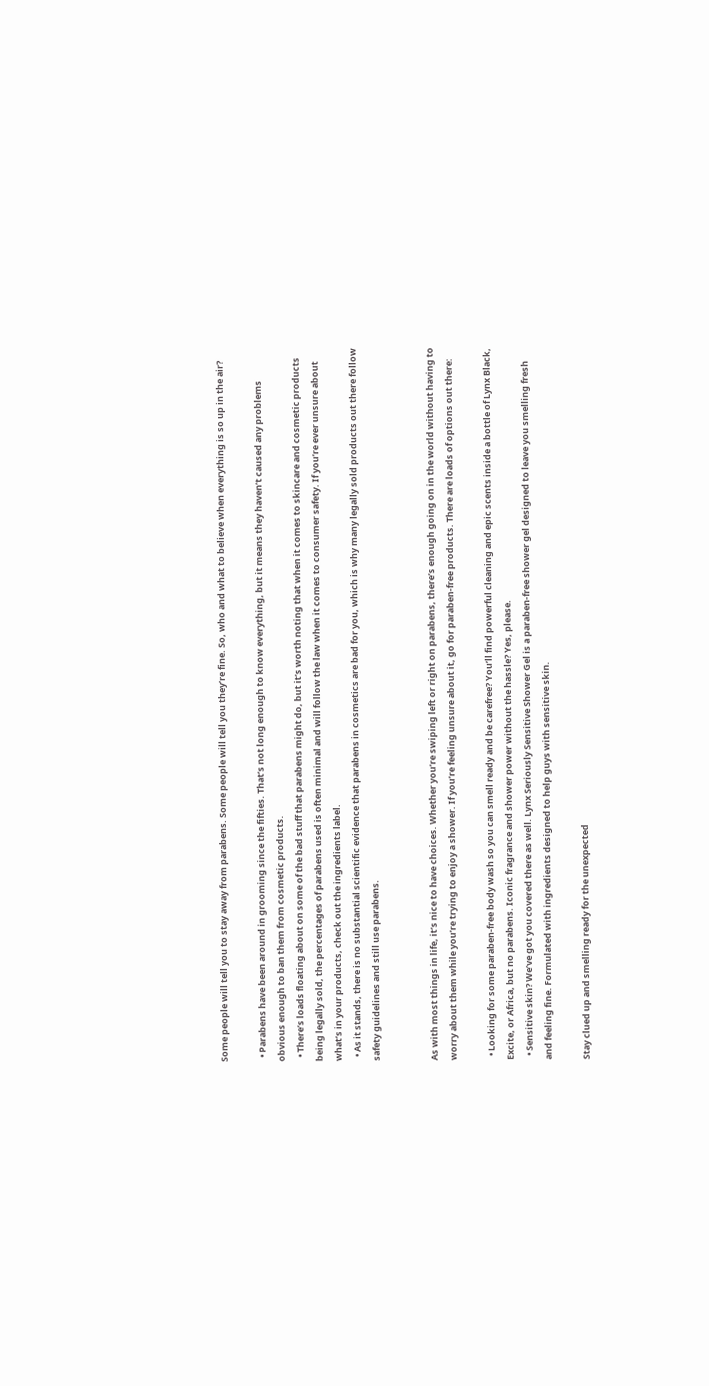Some people will tell you to stay away from parabens. Some people will tell you they’re fine. So, who and what to believe when everything is so up in the air?

  • Parabens have been around in grooming since the fifties. That’s not long enough to know everything, but it means they haven’t caused any problems obvious enough to ban them from cosmetic products.
  • There’s loads floating about on some of the bad stuff that parabens might do, but it’s worth noting that when it comes to skincare and cosmetic products being legally sold, the percentages of parabens used is often minimal and will follow the law when it comes to consumer safety. If you’re ever unsure about what’s in your products, check out the ingredients label.
  • As it stands, there is no substantial scientific evidence that parabens in cosmetics are bad for you, which is why many legally sold products out there follow safety guidelines and still use parabens.


As with most things in life, it’s nice to have choices. Whether you’re swiping left or right on parabens, there’s enough going on in the world without having to worry about them while you’re trying to enjoy a shower. If you’re feeling unsure about it, go for paraben-free products. There are loads of options out there:

  • Looking for some paraben-free body wash so you can smell ready and be carefree? You’ll find powerful cleaning and epic scents inside a bottle of Lynx Black, Excite, or Africa, but no parabens. Iconic fragrance and shower power without the hassle? Yes, please.
  • Sensitive skin? We’ve got you covered there as well. Lynx Seriously Sensitive Shower Gel is a paraben-free shower gel designed to leave you smelling fresh and feeling fine. Formulated with ingredients designed to help guys with sensitive skin.

Stay clued up and smelling ready for the unexpected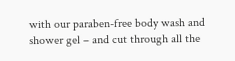with our paraben-free body wash and shower gel – and cut through all the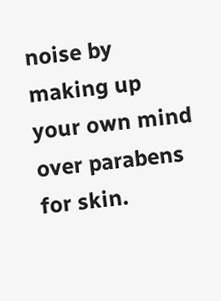noise by making up your own mind over parabens for skin.